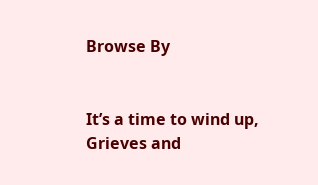Browse By


It’s a time to wind up,
Grieves and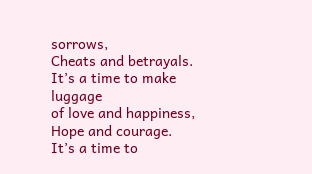sorrows,
Cheats and betrayals.
It’s a time to make luggage
of love and happiness,
Hope and courage.
It’s a time to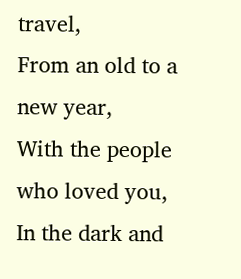travel,
From an old to a new year,
With the people who loved you,
In the dark and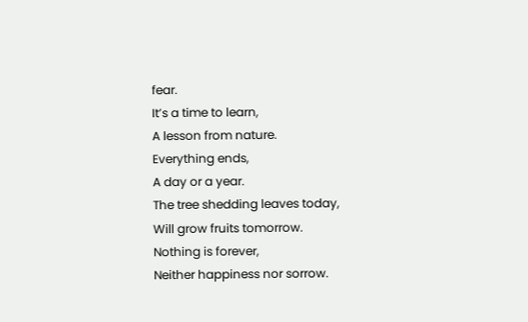fear.
It’s a time to learn,
A lesson from nature.
Everything ends,
A day or a year.
The tree shedding leaves today,
Will grow fruits tomorrow.
Nothing is forever,
Neither happiness nor sorrow.